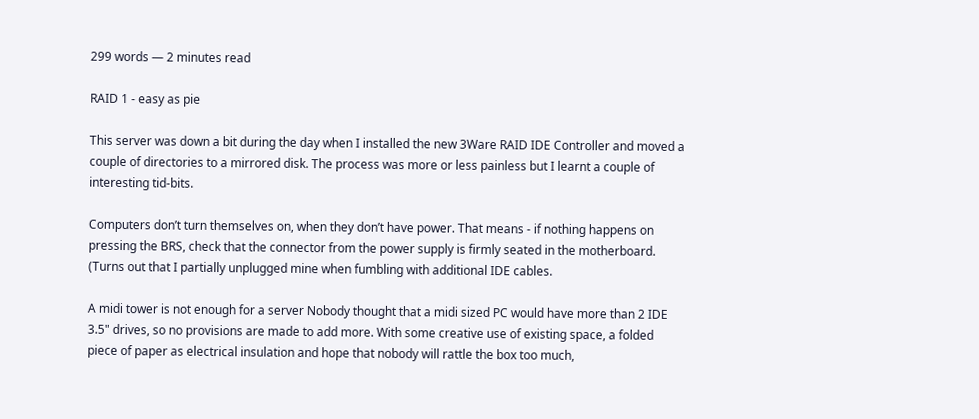299 words — 2 minutes read

RAID 1 - easy as pie

This server was down a bit during the day when I installed the new 3Ware RAID IDE Controller and moved a couple of directories to a mirrored disk. The process was more or less painless but I learnt a couple of interesting tid-bits.

Computers don’t turn themselves on, when they don’t have power. That means - if nothing happens on pressing the BRS, check that the connector from the power supply is firmly seated in the motherboard. (Turns out that I partially unplugged mine when fumbling with additional IDE cables.

A midi tower is not enough for a server Nobody thought that a midi sized PC would have more than 2 IDE 3.5" drives, so no provisions are made to add more. With some creative use of existing space, a folded piece of paper as electrical insulation and hope that nobody will rattle the box too much,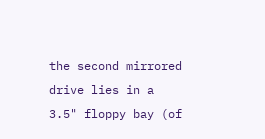the second mirrored drive lies in a 3.5" floppy bay (of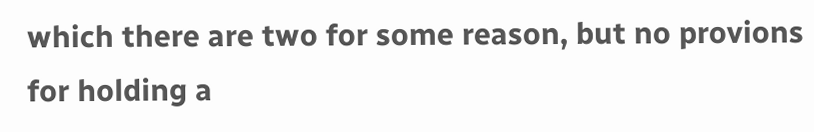which there are two for some reason, but no provions for holding a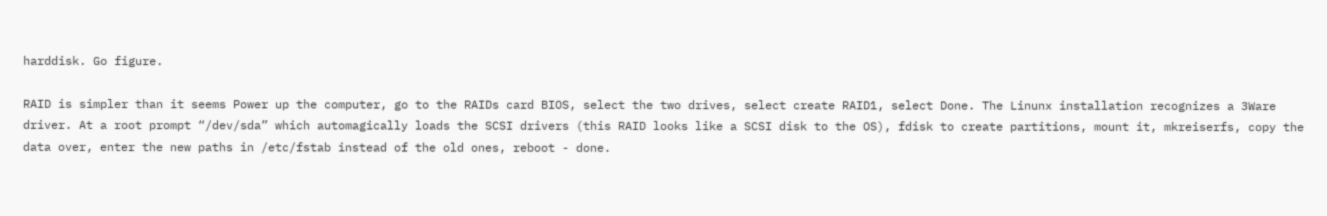harddisk. Go figure.

RAID is simpler than it seems Power up the computer, go to the RAIDs card BIOS, select the two drives, select create RAID1, select Done. The Linunx installation recognizes a 3Ware driver. At a root prompt “/dev/sda” which automagically loads the SCSI drivers (this RAID looks like a SCSI disk to the OS), fdisk to create partitions, mount it, mkreiserfs, copy the data over, enter the new paths in /etc/fstab instead of the old ones, reboot - done.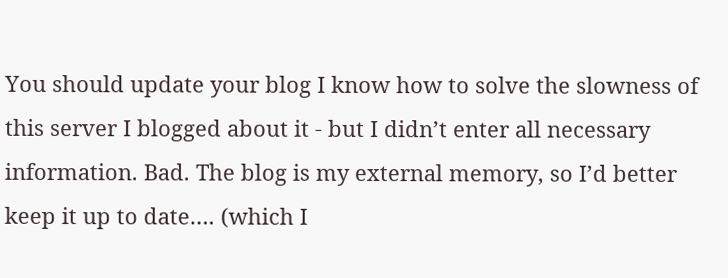You should update your blog I know how to solve the slowness of this server I blogged about it - but I didn’t enter all necessary information. Bad. The blog is my external memory, so I’d better keep it up to date…. (which I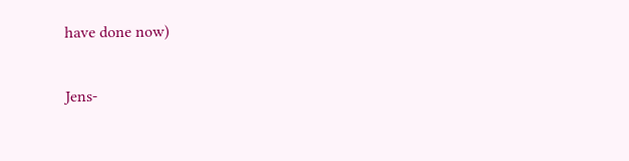have done now)

Jens-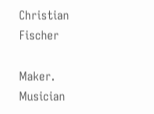Christian Fischer

Maker. Musician